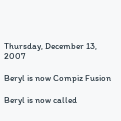Thursday, December 13, 2007

Beryl is now Compiz Fusion

Beryl is now called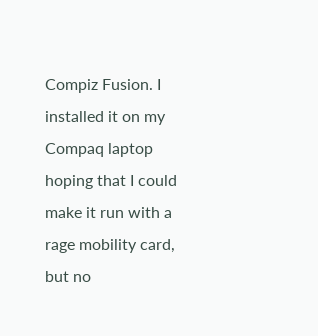Compiz Fusion. I installed it on my Compaq laptop hoping that I could make it run with a rage mobility card, but no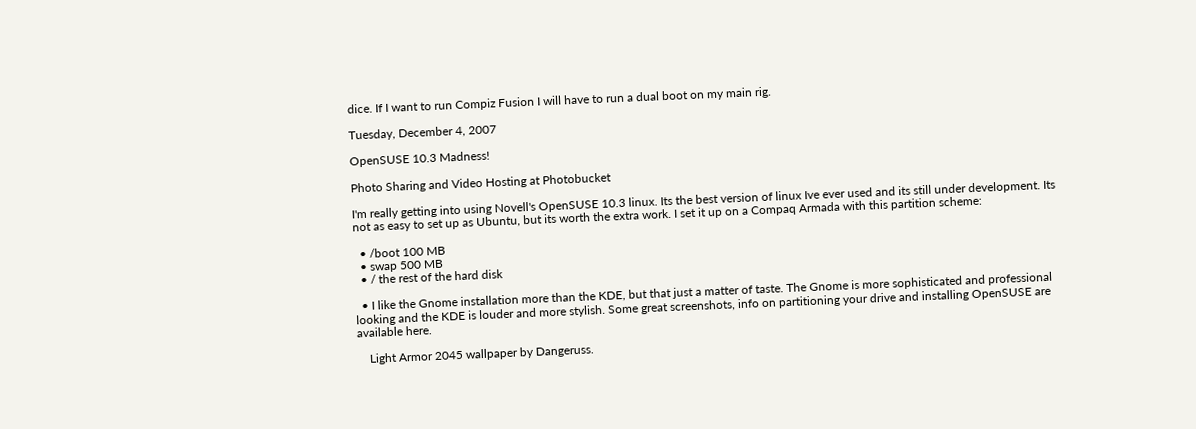dice. If I want to run Compiz Fusion I will have to run a dual boot on my main rig.

Tuesday, December 4, 2007

OpenSUSE 10.3 Madness!

Photo Sharing and Video Hosting at Photobucket

I'm really getting into using Novell's OpenSUSE 10.3 linux. Its the best version of linux Ive ever used and its still under development. Its not as easy to set up as Ubuntu, but its worth the extra work. I set it up on a Compaq Armada with this partition scheme:

  • /boot 100 MB
  • swap 500 MB
  • / the rest of the hard disk

  • I like the Gnome installation more than the KDE, but that just a matter of taste. The Gnome is more sophisticated and professional looking and the KDE is louder and more stylish. Some great screenshots, info on partitioning your drive and installing OpenSUSE are available here.

    Light Armor 2045 wallpaper by Dangeruss.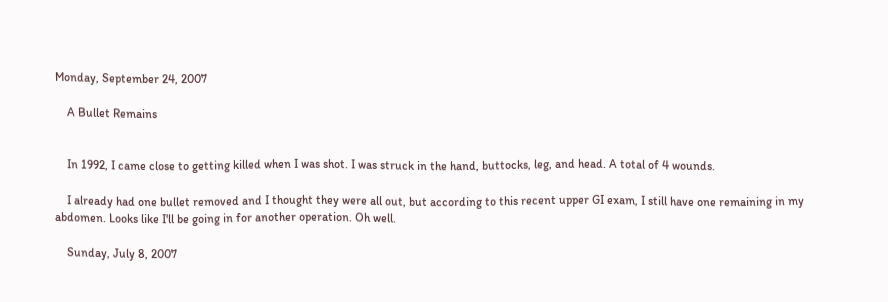Monday, September 24, 2007

    A Bullet Remains


    In 1992, I came close to getting killed when I was shot. I was struck in the hand, buttocks, leg, and head. A total of 4 wounds.

    I already had one bullet removed and I thought they were all out, but according to this recent upper GI exam, I still have one remaining in my abdomen. Looks like I'll be going in for another operation. Oh well.

    Sunday, July 8, 2007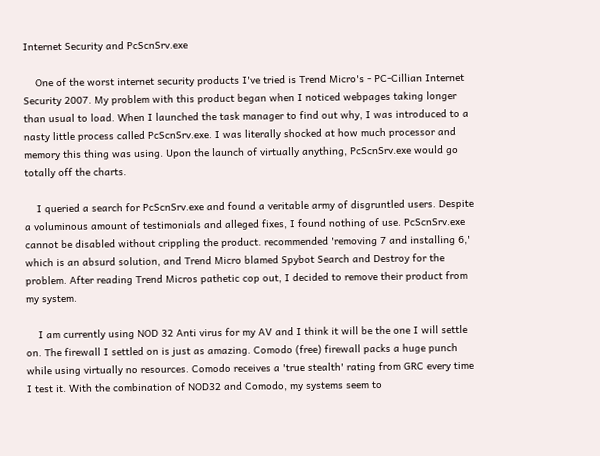Internet Security and PcScnSrv.exe

    One of the worst internet security products I've tried is Trend Micro's - PC-Cillian Internet Security 2007. My problem with this product began when I noticed webpages taking longer than usual to load. When I launched the task manager to find out why, I was introduced to a nasty little process called PcScnSrv.exe. I was literally shocked at how much processor and memory this thing was using. Upon the launch of virtually anything, PcScnSrv.exe would go totally off the charts.

    I queried a search for PcScnSrv.exe and found a veritable army of disgruntled users. Despite a voluminous amount of testimonials and alleged fixes, I found nothing of use. PcScnSrv.exe cannot be disabled without crippling the product. recommended 'removing 7 and installing 6,' which is an absurd solution, and Trend Micro blamed Spybot Search and Destroy for the problem. After reading Trend Micros pathetic cop out, I decided to remove their product from my system.

    I am currently using NOD 32 Anti virus for my AV and I think it will be the one I will settle on. The firewall I settled on is just as amazing. Comodo (free) firewall packs a huge punch while using virtually no resources. Comodo receives a 'true stealth' rating from GRC every time I test it. With the combination of NOD32 and Comodo, my systems seem to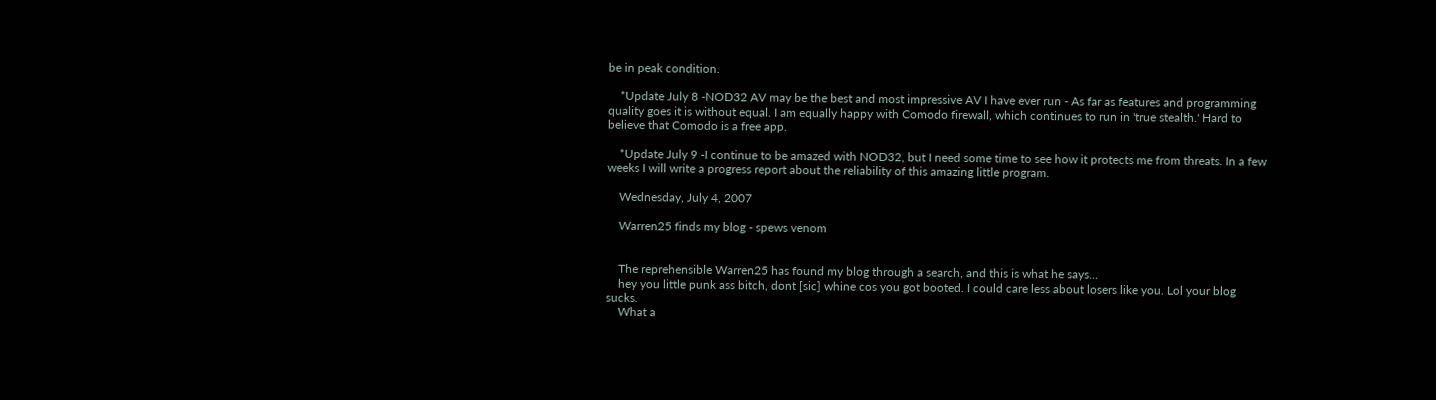be in peak condition.

    *Update July 8 -NOD32 AV may be the best and most impressive AV I have ever run - As far as features and programming quality goes it is without equal. I am equally happy with Comodo firewall, which continues to run in 'true stealth.' Hard to believe that Comodo is a free app.

    *Update July 9 -I continue to be amazed with NOD32, but I need some time to see how it protects me from threats. In a few weeks I will write a progress report about the reliability of this amazing little program.

    Wednesday, July 4, 2007

    Warren25 finds my blog - spews venom


    The reprehensible Warren25 has found my blog through a search, and this is what he says...
    hey you little punk ass bitch, dont [sic] whine cos you got booted. I could care less about losers like you. Lol your blog sucks.
    What a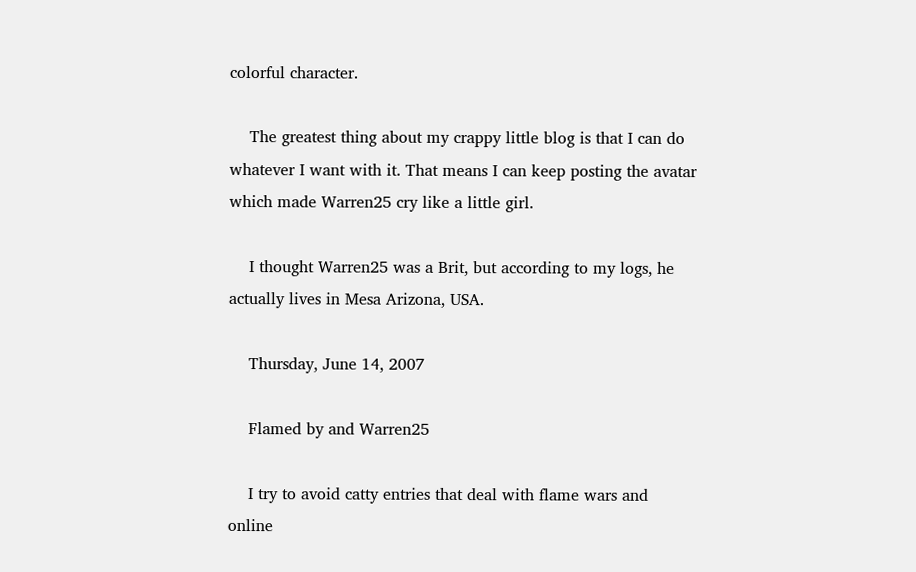colorful character.

    The greatest thing about my crappy little blog is that I can do whatever I want with it. That means I can keep posting the avatar which made Warren25 cry like a little girl.

    I thought Warren25 was a Brit, but according to my logs, he actually lives in Mesa Arizona, USA.

    Thursday, June 14, 2007

    Flamed by and Warren25

    I try to avoid catty entries that deal with flame wars and online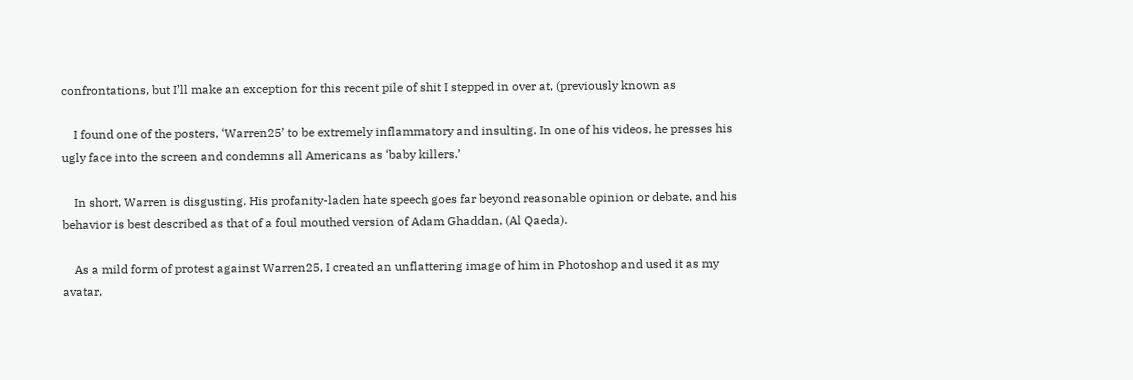confrontations, but I’ll make an exception for this recent pile of shit I stepped in over at, (previously known as

    I found one of the posters, ‘Warren25’ to be extremely inflammatory and insulting. In one of his videos, he presses his ugly face into the screen and condemns all Americans as ‘baby killers.’

    In short, Warren is disgusting. His profanity-laden hate speech goes far beyond reasonable opinion or debate, and his behavior is best described as that of a foul mouthed version of Adam Ghaddan, (Al Qaeda).

    As a mild form of protest against Warren25, I created an unflattering image of him in Photoshop and used it as my avatar,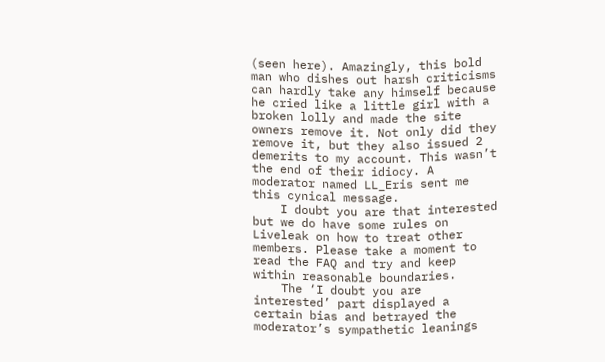(seen here). Amazingly, this bold man who dishes out harsh criticisms can hardly take any himself because he cried like a little girl with a broken lolly and made the site owners remove it. Not only did they remove it, but they also issued 2 demerits to my account. This wasn’t the end of their idiocy. A moderator named LL_Eris sent me this cynical message.
    I doubt you are that interested but we do have some rules on Liveleak on how to treat other members. Please take a moment to read the FAQ and try and keep within reasonable boundaries.
    The ‘I doubt you are interested’ part displayed a certain bias and betrayed the moderator’s sympathetic leanings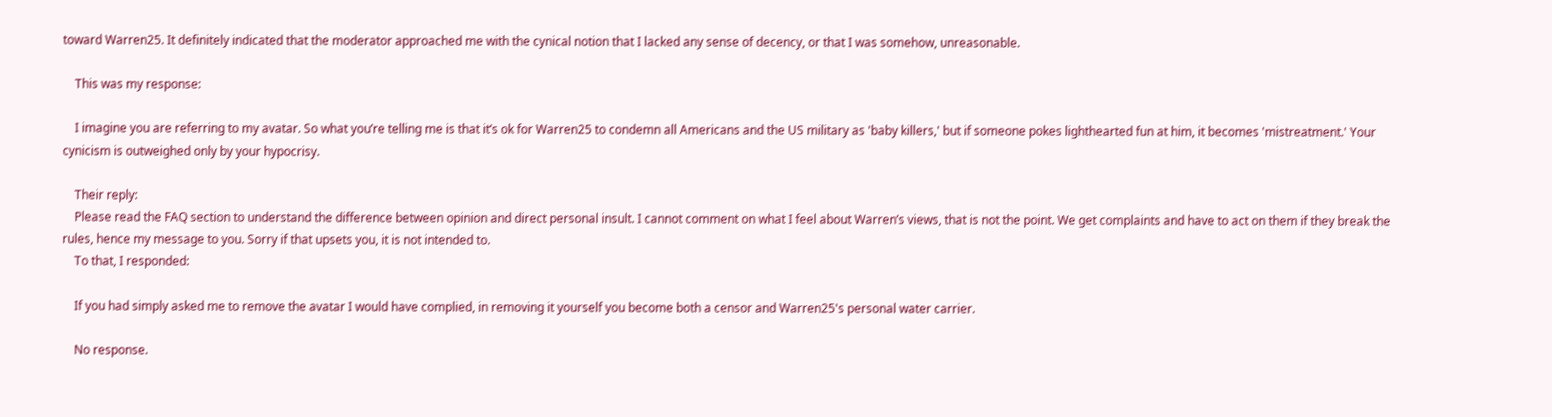toward Warren25. It definitely indicated that the moderator approached me with the cynical notion that I lacked any sense of decency, or that I was somehow, unreasonable.

    This was my response:

    I imagine you are referring to my avatar. So what you’re telling me is that it’s ok for Warren25 to condemn all Americans and the US military as 'baby killers,' but if someone pokes lighthearted fun at him, it becomes 'mistreatment.' Your cynicism is outweighed only by your hypocrisy.

    Their reply:
    Please read the FAQ section to understand the difference between opinion and direct personal insult. I cannot comment on what I feel about Warren’s views, that is not the point. We get complaints and have to act on them if they break the rules, hence my message to you. Sorry if that upsets you, it is not intended to.
    To that, I responded:

    If you had simply asked me to remove the avatar I would have complied, in removing it yourself you become both a censor and Warren25's personal water carrier.

    No response.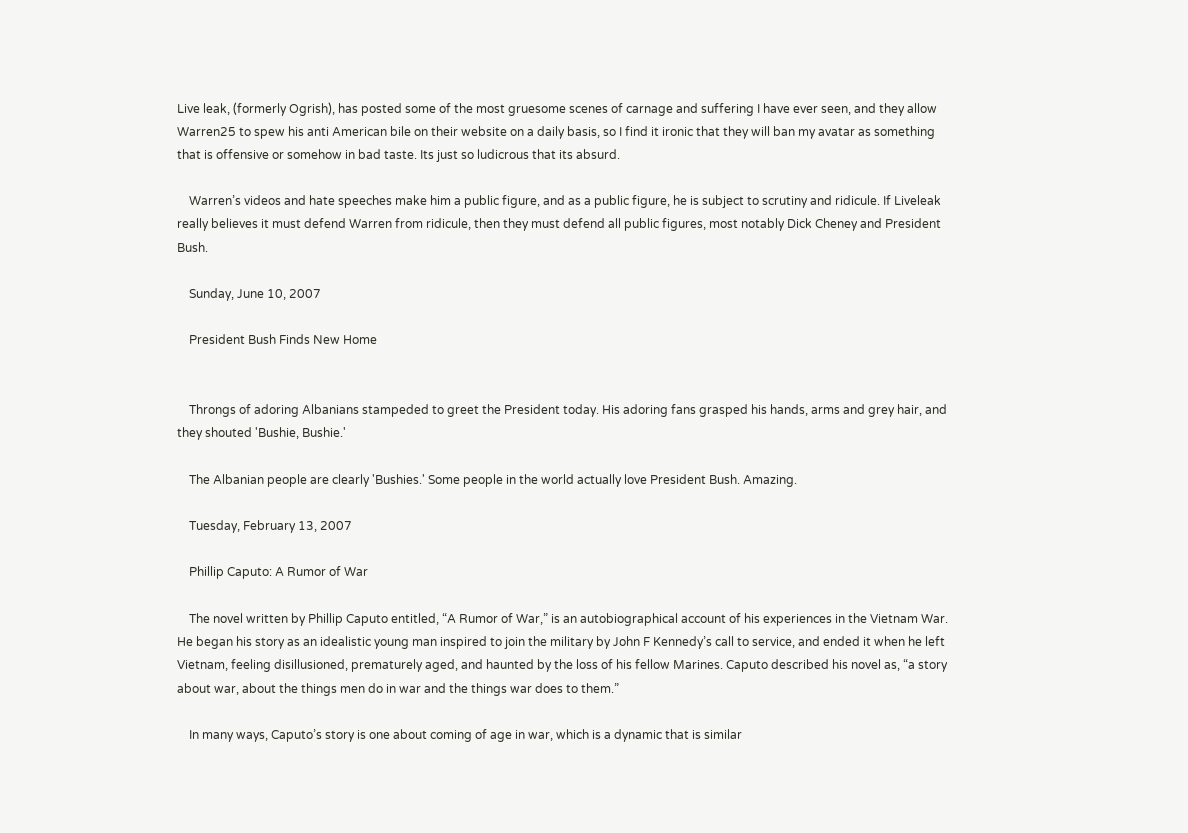Live leak, (formerly Ogrish), has posted some of the most gruesome scenes of carnage and suffering I have ever seen, and they allow Warren25 to spew his anti American bile on their website on a daily basis, so I find it ironic that they will ban my avatar as something that is offensive or somehow in bad taste. Its just so ludicrous that its absurd.

    Warren’s videos and hate speeches make him a public figure, and as a public figure, he is subject to scrutiny and ridicule. If Liveleak really believes it must defend Warren from ridicule, then they must defend all public figures, most notably Dick Cheney and President Bush.

    Sunday, June 10, 2007

    President Bush Finds New Home


    Throngs of adoring Albanians stampeded to greet the President today. His adoring fans grasped his hands, arms and grey hair, and they shouted 'Bushie, Bushie.'

    The Albanian people are clearly 'Bushies.' Some people in the world actually love President Bush. Amazing.

    Tuesday, February 13, 2007

    Phillip Caputo: A Rumor of War

    The novel written by Phillip Caputo entitled, “A Rumor of War,” is an autobiographical account of his experiences in the Vietnam War. He began his story as an idealistic young man inspired to join the military by John F Kennedy’s call to service, and ended it when he left Vietnam, feeling disillusioned, prematurely aged, and haunted by the loss of his fellow Marines. Caputo described his novel as, “a story about war, about the things men do in war and the things war does to them.”

    In many ways, Caputo’s story is one about coming of age in war, which is a dynamic that is similar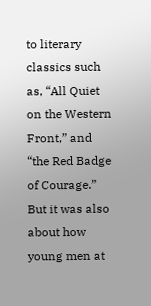to literary classics such as, “All Quiet on the Western Front,” and “the Red Badge of Courage.” But it was also about how young men at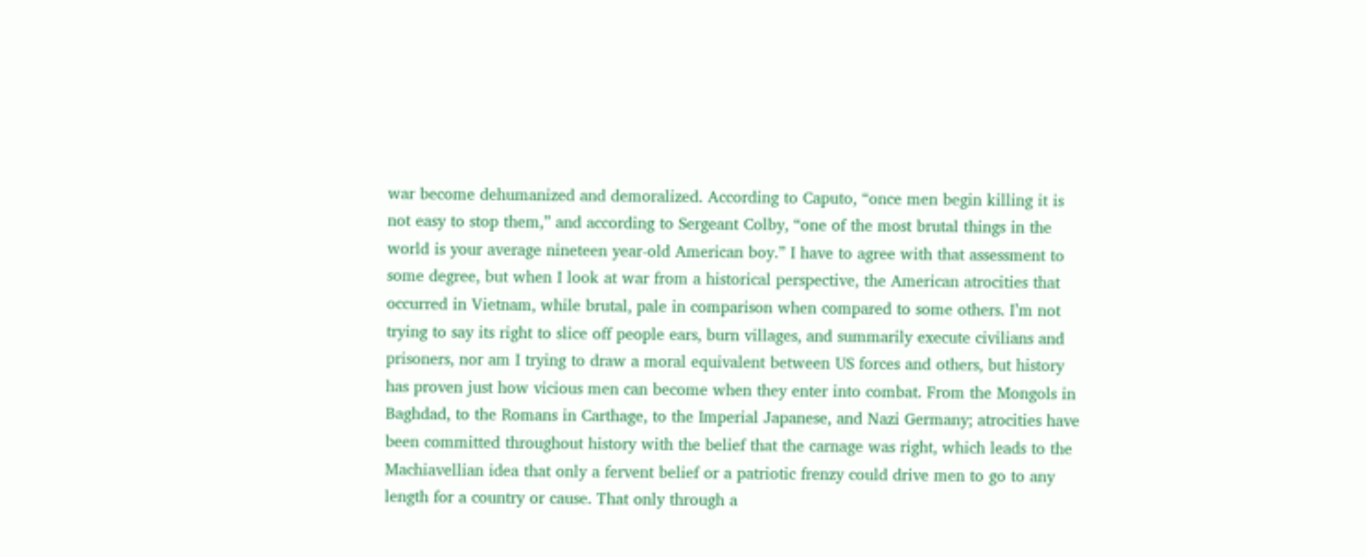war become dehumanized and demoralized. According to Caputo, “once men begin killing it is not easy to stop them,” and according to Sergeant Colby, “one of the most brutal things in the world is your average nineteen year-old American boy.” I have to agree with that assessment to some degree, but when I look at war from a historical perspective, the American atrocities that occurred in Vietnam, while brutal, pale in comparison when compared to some others. I’m not trying to say its right to slice off people ears, burn villages, and summarily execute civilians and prisoners, nor am I trying to draw a moral equivalent between US forces and others, but history has proven just how vicious men can become when they enter into combat. From the Mongols in Baghdad, to the Romans in Carthage, to the Imperial Japanese, and Nazi Germany; atrocities have been committed throughout history with the belief that the carnage was right, which leads to the Machiavellian idea that only a fervent belief or a patriotic frenzy could drive men to go to any length for a country or cause. That only through a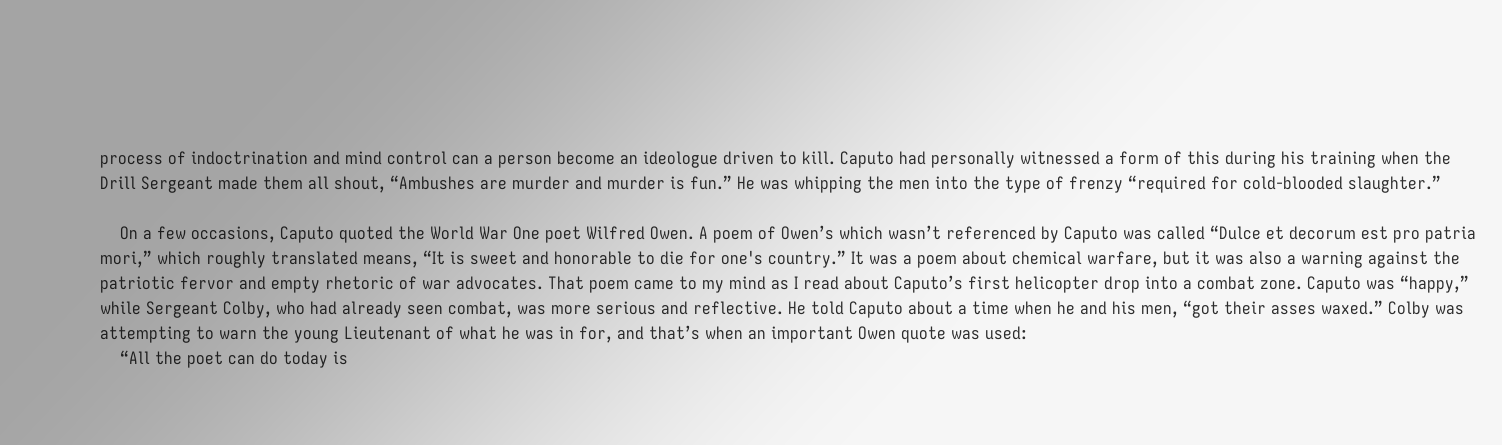process of indoctrination and mind control can a person become an ideologue driven to kill. Caputo had personally witnessed a form of this during his training when the Drill Sergeant made them all shout, “Ambushes are murder and murder is fun.” He was whipping the men into the type of frenzy “required for cold-blooded slaughter.”

    On a few occasions, Caputo quoted the World War One poet Wilfred Owen. A poem of Owen’s which wasn’t referenced by Caputo was called “Dulce et decorum est pro patria mori,” which roughly translated means, “It is sweet and honorable to die for one's country.” It was a poem about chemical warfare, but it was also a warning against the patriotic fervor and empty rhetoric of war advocates. That poem came to my mind as I read about Caputo’s first helicopter drop into a combat zone. Caputo was “happy,” while Sergeant Colby, who had already seen combat, was more serious and reflective. He told Caputo about a time when he and his men, “got their asses waxed.” Colby was attempting to warn the young Lieutenant of what he was in for, and that’s when an important Owen quote was used:
    “All the poet can do today is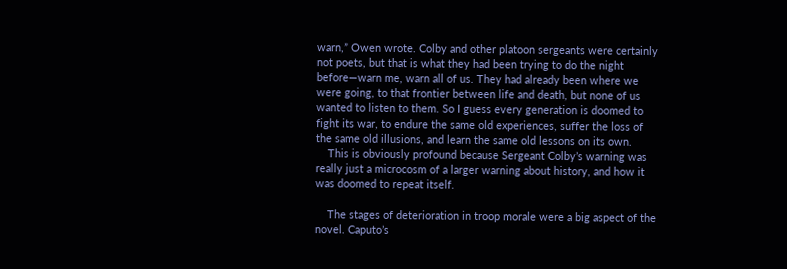warn,” Owen wrote. Colby and other platoon sergeants were certainly not poets, but that is what they had been trying to do the night before—warn me, warn all of us. They had already been where we were going, to that frontier between life and death, but none of us wanted to listen to them. So I guess every generation is doomed to fight its war, to endure the same old experiences, suffer the loss of the same old illusions, and learn the same old lessons on its own.
    This is obviously profound because Sergeant Colby’s warning was really just a microcosm of a larger warning about history, and how it was doomed to repeat itself.

    The stages of deterioration in troop morale were a big aspect of the novel. Caputo’s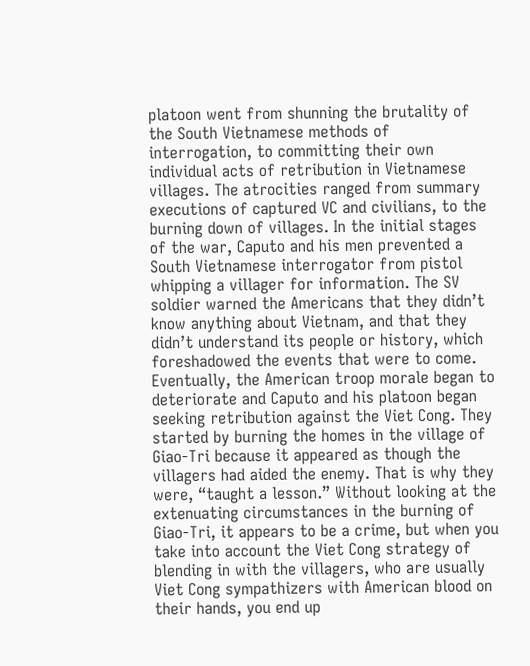platoon went from shunning the brutality of the South Vietnamese methods of interrogation, to committing their own individual acts of retribution in Vietnamese villages. The atrocities ranged from summary executions of captured VC and civilians, to the burning down of villages. In the initial stages of the war, Caputo and his men prevented a South Vietnamese interrogator from pistol whipping a villager for information. The SV soldier warned the Americans that they didn’t know anything about Vietnam, and that they didn’t understand its people or history, which foreshadowed the events that were to come. Eventually, the American troop morale began to deteriorate and Caputo and his platoon began seeking retribution against the Viet Cong. They started by burning the homes in the village of Giao-Tri because it appeared as though the villagers had aided the enemy. That is why they were, “taught a lesson.” Without looking at the extenuating circumstances in the burning of Giao-Tri, it appears to be a crime, but when you take into account the Viet Cong strategy of blending in with the villagers, who are usually Viet Cong sympathizers with American blood on their hands, you end up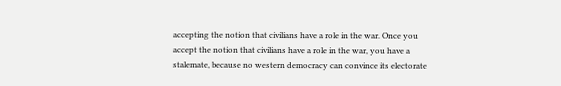accepting the notion that civilians have a role in the war. Once you accept the notion that civilians have a role in the war, you have a stalemate, because no western democracy can convince its electorate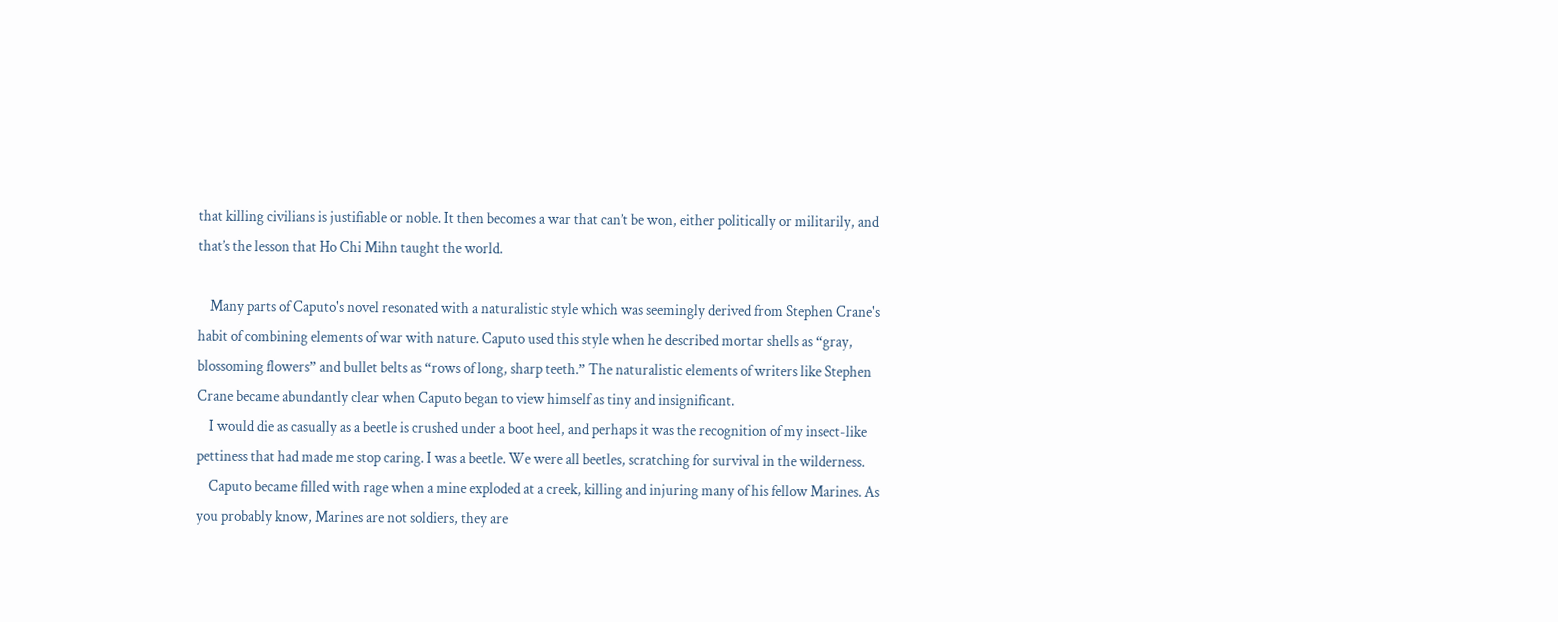that killing civilians is justifiable or noble. It then becomes a war that can’t be won, either politically or militarily, and that’s the lesson that Ho Chi Mihn taught the world.

    Many parts of Caputo's novel resonated with a naturalistic style which was seemingly derived from Stephen Crane's habit of combining elements of war with nature. Caputo used this style when he described mortar shells as “gray, blossoming flowers” and bullet belts as “rows of long, sharp teeth.” The naturalistic elements of writers like Stephen Crane became abundantly clear when Caputo began to view himself as tiny and insignificant.
    I would die as casually as a beetle is crushed under a boot heel, and perhaps it was the recognition of my insect-like pettiness that had made me stop caring. I was a beetle. We were all beetles, scratching for survival in the wilderness.
    Caputo became filled with rage when a mine exploded at a creek, killing and injuring many of his fellow Marines. As you probably know, Marines are not soldiers, they are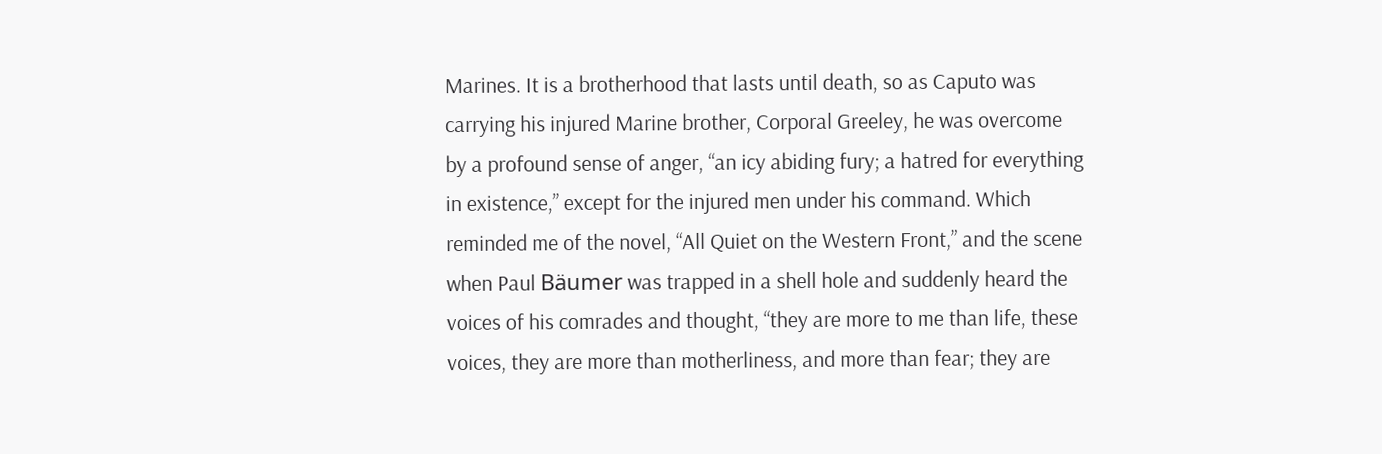Marines. It is a brotherhood that lasts until death, so as Caputo was carrying his injured Marine brother, Corporal Greeley, he was overcome by a profound sense of anger, “an icy abiding fury; a hatred for everything in existence,” except for the injured men under his command. Which reminded me of the novel, “All Quiet on the Western Front,” and the scene when Paul Bäumer was trapped in a shell hole and suddenly heard the voices of his comrades and thought, “they are more to me than life, these voices, they are more than motherliness, and more than fear; they are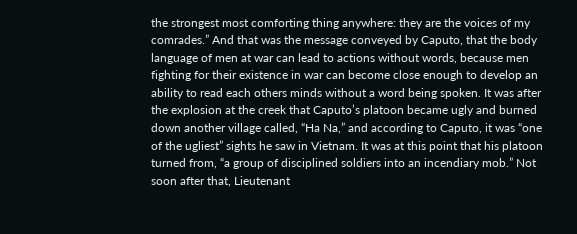the strongest most comforting thing anywhere: they are the voices of my comrades.” And that was the message conveyed by Caputo, that the body language of men at war can lead to actions without words, because men fighting for their existence in war can become close enough to develop an ability to read each others minds without a word being spoken. It was after the explosion at the creek that Caputo’s platoon became ugly and burned down another village called, “Ha Na,” and according to Caputo, it was “one of the ugliest” sights he saw in Vietnam. It was at this point that his platoon turned from, “a group of disciplined soldiers into an incendiary mob.” Not soon after that, Lieutenant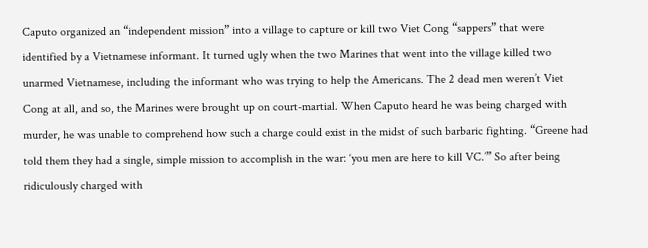Caputo organized an “independent mission” into a village to capture or kill two Viet Cong “sappers” that were identified by a Vietnamese informant. It turned ugly when the two Marines that went into the village killed two unarmed Vietnamese, including the informant who was trying to help the Americans. The 2 dead men weren’t Viet Cong at all, and so, the Marines were brought up on court-martial. When Caputo heard he was being charged with murder, he was unable to comprehend how such a charge could exist in the midst of such barbaric fighting. “Greene had told them they had a single, simple mission to accomplish in the war: ‘you men are here to kill VC.’” So after being ridiculously charged with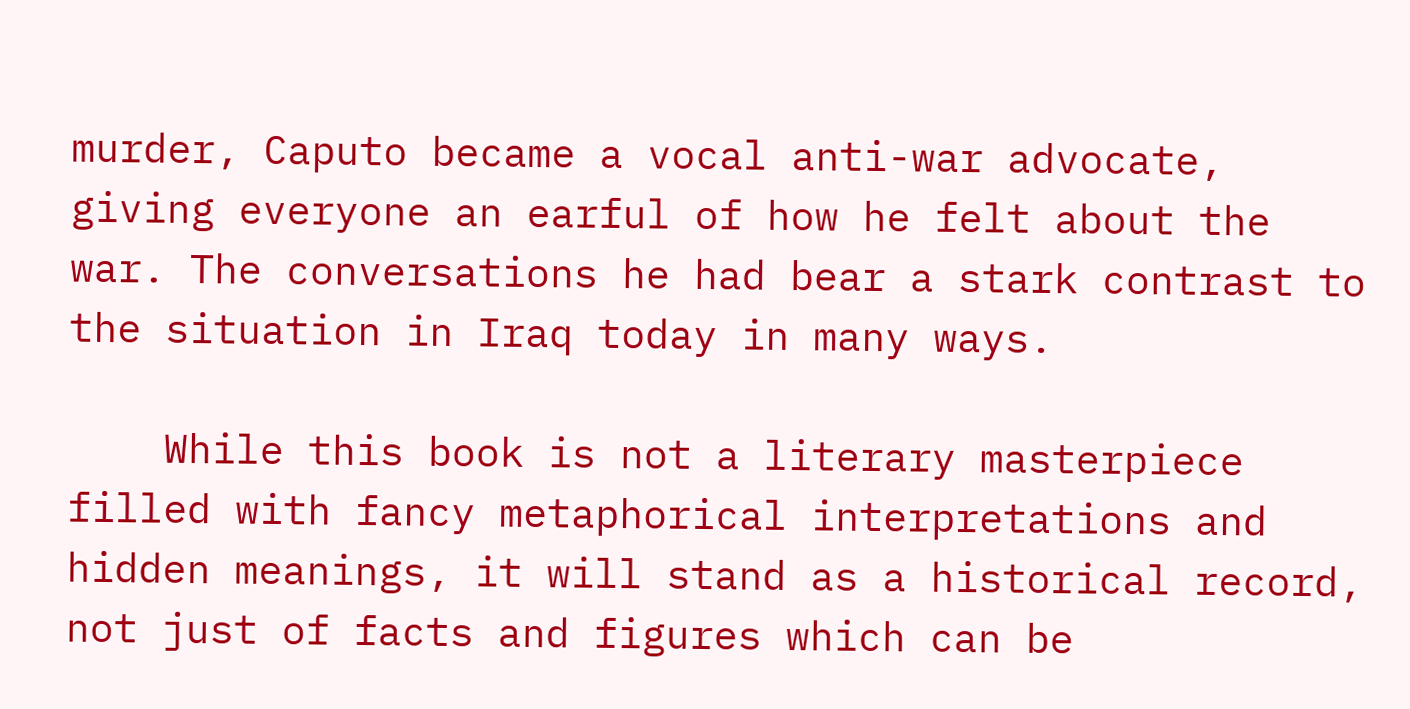murder, Caputo became a vocal anti-war advocate, giving everyone an earful of how he felt about the war. The conversations he had bear a stark contrast to the situation in Iraq today in many ways.

    While this book is not a literary masterpiece filled with fancy metaphorical interpretations and hidden meanings, it will stand as a historical record, not just of facts and figures which can be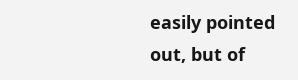easily pointed out, but of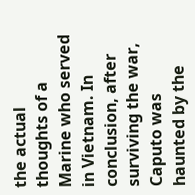the actual thoughts of a Marine who served in Vietnam. In conclusion, after surviving the war, Caputo was haunted by the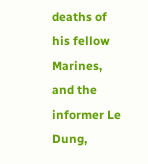deaths of his fellow Marines, and the informer Le Dung,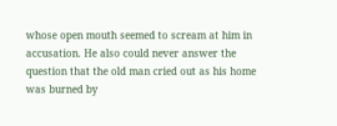whose open mouth seemed to scream at him in accusation. He also could never answer the question that the old man cried out as his home was burned by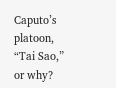Caputo’s platoon, “Tai Sao,” or why?